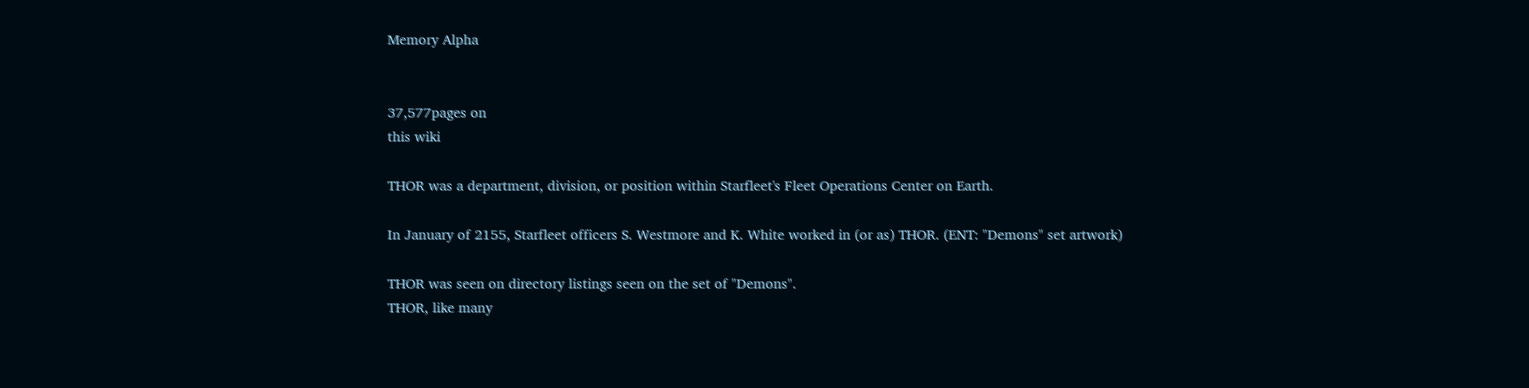Memory Alpha


37,577pages on
this wiki

THOR was a department, division, or position within Starfleet's Fleet Operations Center on Earth.

In January of 2155, Starfleet officers S. Westmore and K. White worked in (or as) THOR. (ENT: "Demons" set artwork)

THOR was seen on directory listings seen on the set of "Demons".
THOR, like many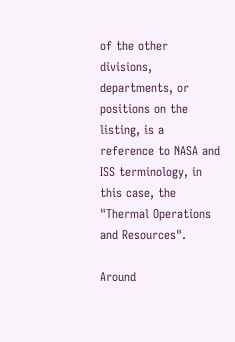of the other divisions, departments, or positions on the listing, is a reference to NASA and ISS terminology, in this case, the "Thermal Operations and Resources".

Around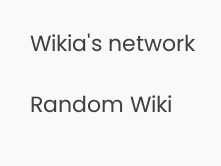Wikia's network

Random Wiki